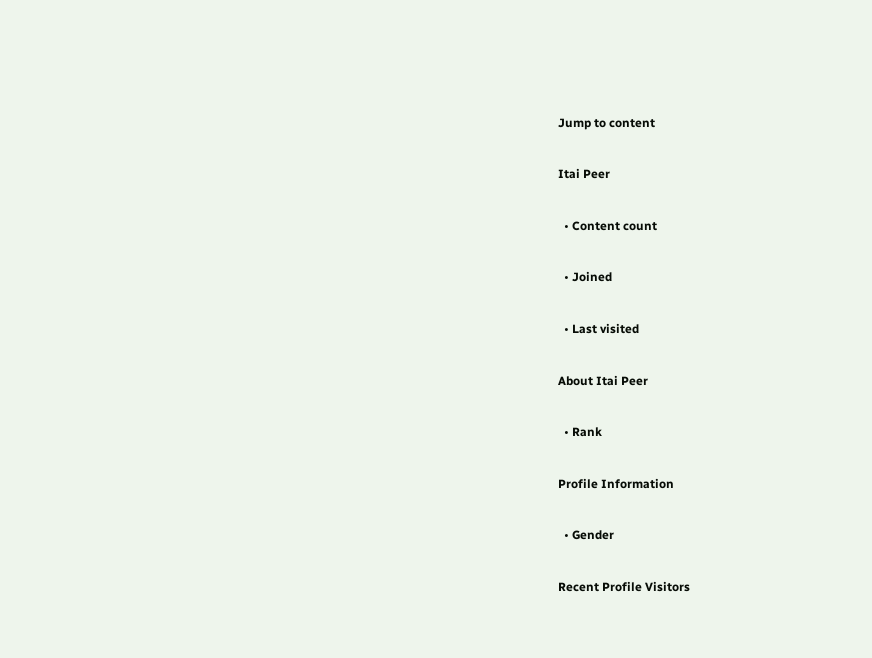Jump to content

Itai Peer

  • Content count

  • Joined

  • Last visited

About Itai Peer

  • Rank

Profile Information

  • Gender

Recent Profile Visitors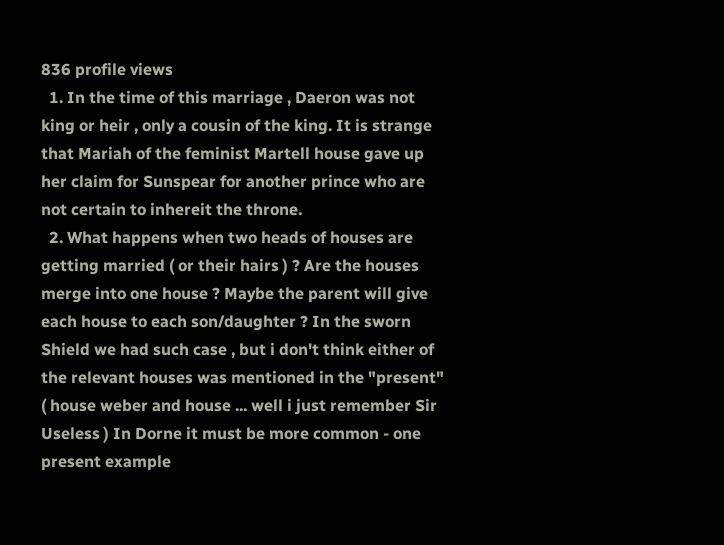836 profile views
  1. In the time of this marriage , Daeron was not king or heir , only a cousin of the king. It is strange that Mariah of the feminist Martell house gave up her claim for Sunspear for another prince who are not certain to inhereit the throne.
  2. What happens when two heads of houses are getting married ( or their hairs ) ? Are the houses merge into one house ? Maybe the parent will give each house to each son/daughter ? In the sworn Shield we had such case , but i don't think either of the relevant houses was mentioned in the "present" ( house weber and house ... well i just remember Sir Useless ) In Dorne it must be more common - one present example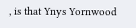, is that Ynys Yornwood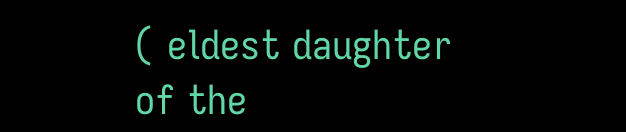( eldest daughter of the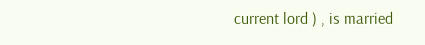current lord ) , is married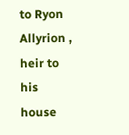to Ryon Allyrion , heir to his house